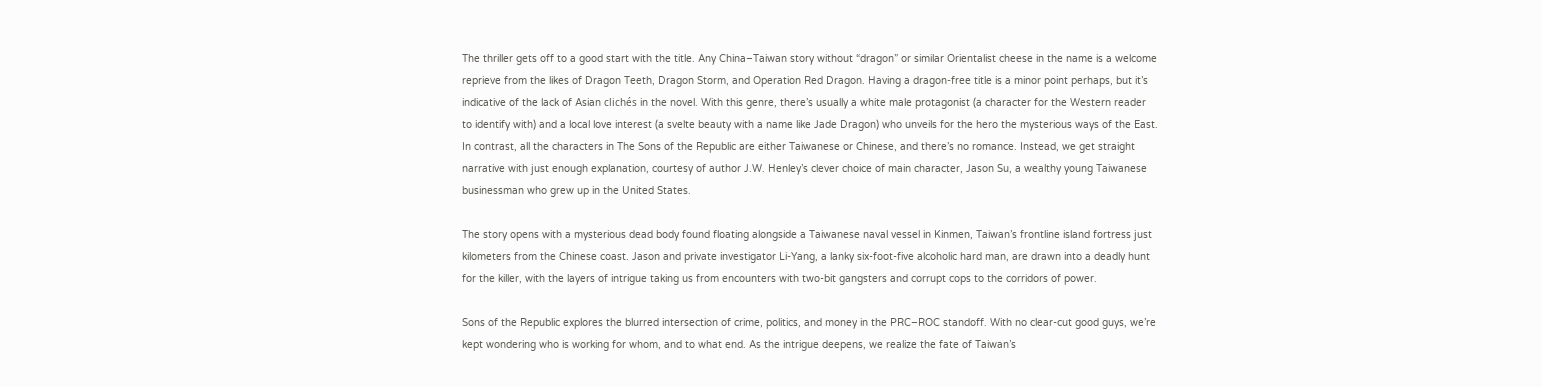The thriller gets off to a good start with the title. Any China–Taiwan story without “dragon” or similar Orientalist cheese in the name is a welcome reprieve from the likes of Dragon Teeth, Dragon Storm, and Operation Red Dragon. Having a dragon-free title is a minor point perhaps, but it’s indicative of the lack of Asian clichés in the novel. With this genre, there’s usually a white male protagonist (a character for the Western reader to identify with) and a local love interest (a svelte beauty with a name like Jade Dragon) who unveils for the hero the mysterious ways of the East. In contrast, all the characters in The Sons of the Republic are either Taiwanese or Chinese, and there’s no romance. Instead, we get straight narrative with just enough explanation, courtesy of author J.W. Henley’s clever choice of main character, Jason Su, a wealthy young Taiwanese businessman who grew up in the United States.

The story opens with a mysterious dead body found floating alongside a Taiwanese naval vessel in Kinmen, Taiwan’s frontline island fortress just kilometers from the Chinese coast. Jason and private investigator Li-Yang, a lanky six-foot-five alcoholic hard man, are drawn into a deadly hunt for the killer, with the layers of intrigue taking us from encounters with two-bit gangsters and corrupt cops to the corridors of power.

Sons of the Republic explores the blurred intersection of crime, politics, and money in the PRC–ROC standoff. With no clear-cut good guys, we’re kept wondering who is working for whom, and to what end. As the intrigue deepens, we realize the fate of Taiwan’s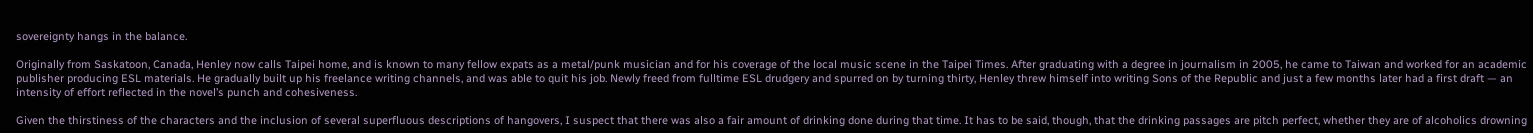sovereignty hangs in the balance.

Originally from Saskatoon, Canada, Henley now calls Taipei home, and is known to many fellow expats as a metal/punk musician and for his coverage of the local music scene in the Taipei Times. After graduating with a degree in journalism in 2005, he came to Taiwan and worked for an academic publisher producing ESL materials. He gradually built up his freelance writing channels, and was able to quit his job. Newly freed from fulltime ESL drudgery and spurred on by turning thirty, Henley threw himself into writing Sons of the Republic and just a few months later had a first draft — an intensity of effort reflected in the novel’s punch and cohesiveness.

Given the thirstiness of the characters and the inclusion of several superfluous descriptions of hangovers, I suspect that there was also a fair amount of drinking done during that time. It has to be said, though, that the drinking passages are pitch perfect, whether they are of alcoholics drowning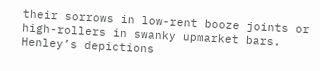their sorrows in low-rent booze joints or high-rollers in swanky upmarket bars. Henley’s depictions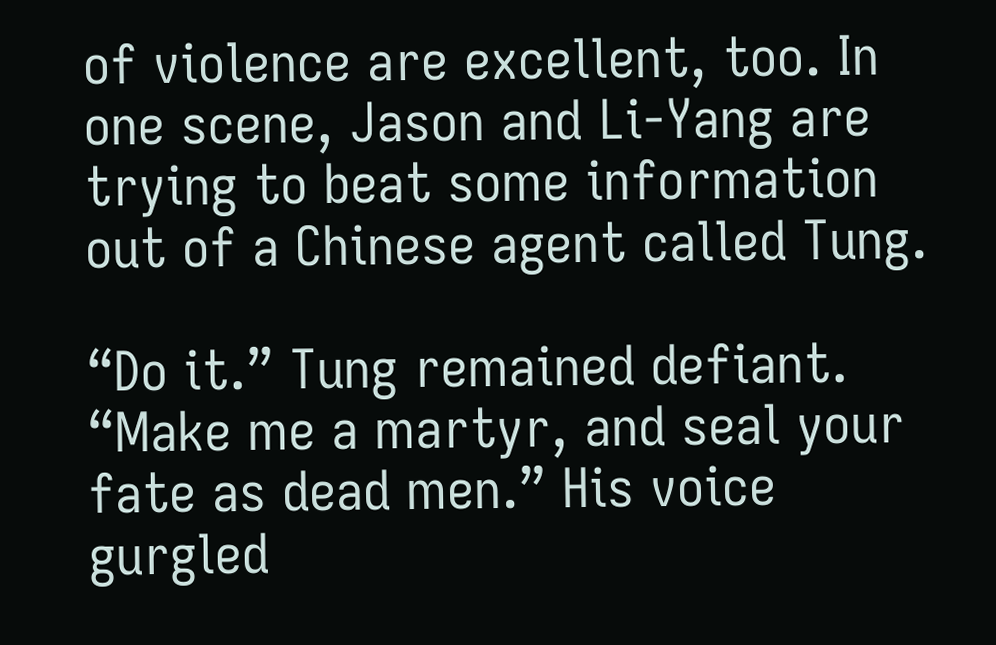of violence are excellent, too. In one scene, Jason and Li-Yang are trying to beat some information out of a Chinese agent called Tung.

“Do it.” Tung remained defiant. “Make me a martyr, and seal your fate as dead men.” His voice gurgled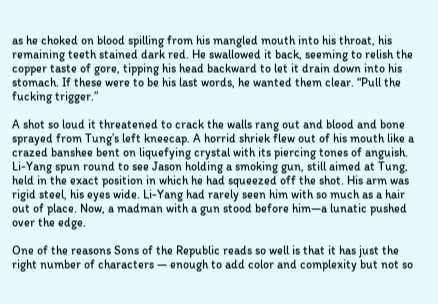as he choked on blood spilling from his mangled mouth into his throat, his remaining teeth stained dark red. He swallowed it back, seeming to relish the copper taste of gore, tipping his head backward to let it drain down into his stomach. If these were to be his last words, he wanted them clear. “Pull the fucking trigger.”

A shot so loud it threatened to crack the walls rang out and blood and bone sprayed from Tung’s left kneecap. A horrid shriek flew out of his mouth like a crazed banshee bent on liquefying crystal with its piercing tones of anguish. Li-Yang spun round to see Jason holding a smoking gun, still aimed at Tung, held in the exact position in which he had squeezed off the shot. His arm was rigid steel, his eyes wide. Li-Yang had rarely seen him with so much as a hair out of place. Now, a madman with a gun stood before him—a lunatic pushed over the edge.

One of the reasons Sons of the Republic reads so well is that it has just the right number of characters — enough to add color and complexity but not so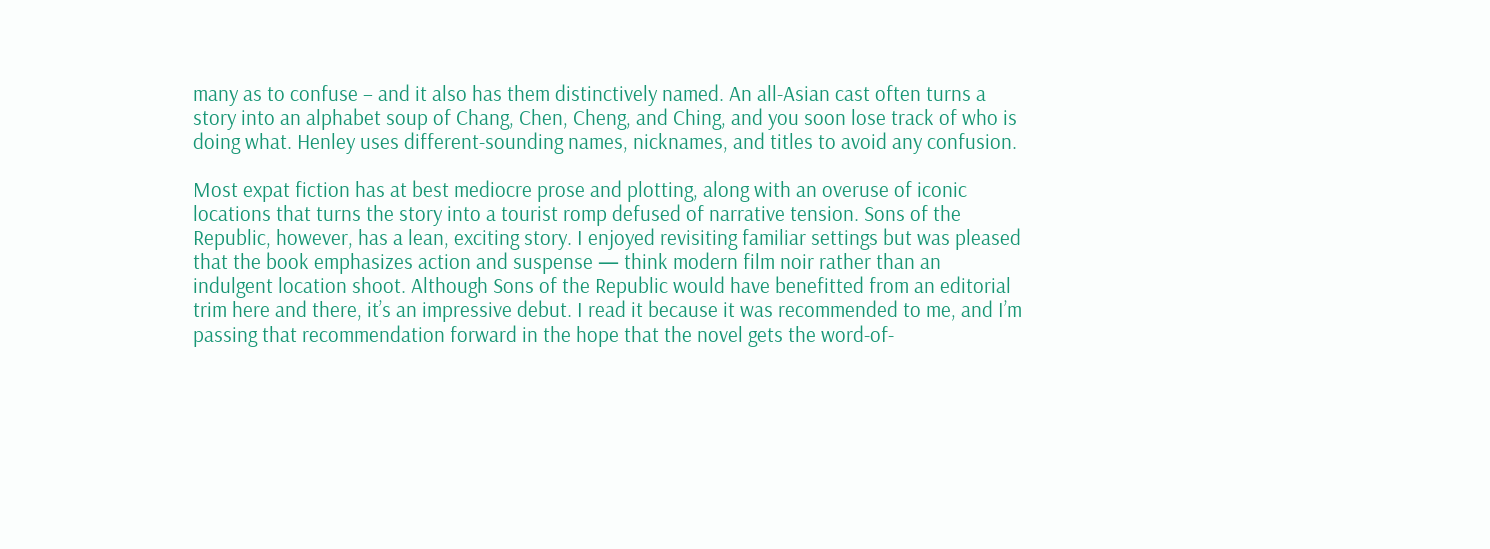many as to confuse – and it also has them distinctively named. An all-Asian cast often turns a story into an alphabet soup of Chang, Chen, Cheng, and Ching, and you soon lose track of who is doing what. Henley uses different-sounding names, nicknames, and titles to avoid any confusion.

Most expat fiction has at best mediocre prose and plotting, along with an overuse of iconic locations that turns the story into a tourist romp defused of narrative tension. Sons of the Republic, however, has a lean, exciting story. I enjoyed revisiting familiar settings but was pleased that the book emphasizes action and suspense — think modern film noir rather than an indulgent location shoot. Although Sons of the Republic would have benefitted from an editorial trim here and there, it’s an impressive debut. I read it because it was recommended to me, and I’m passing that recommendation forward in the hope that the novel gets the word-of-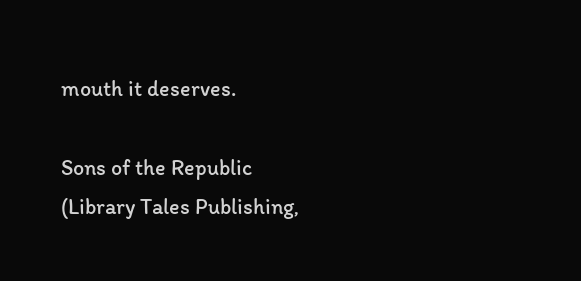mouth it deserves.

Sons of the Republic  (Library Tales Publishing,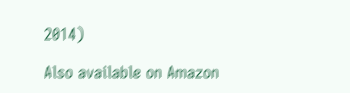2014)

Also available on Amazon